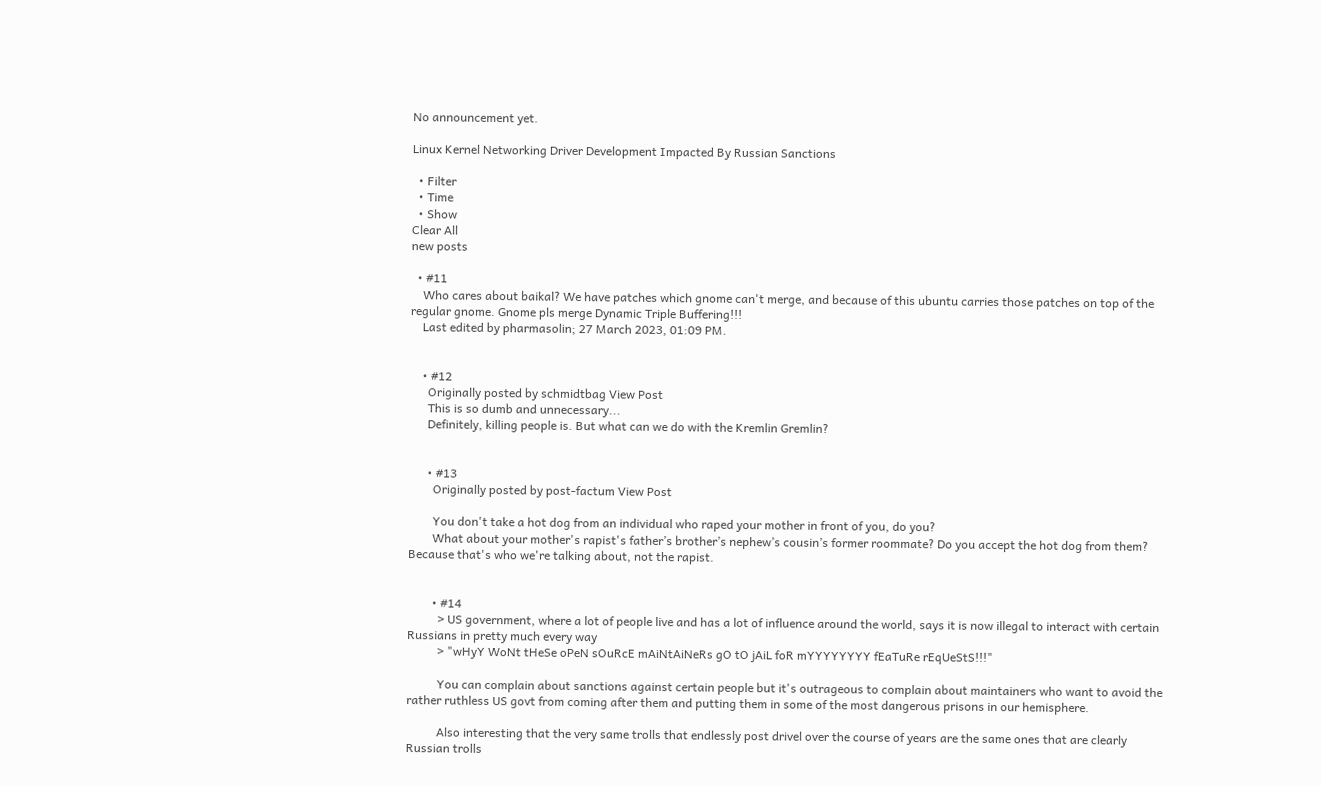No announcement yet.

Linux Kernel Networking Driver Development Impacted By Russian Sanctions

  • Filter
  • Time
  • Show
Clear All
new posts

  • #11
    Who cares about baikal? We have patches which gnome can't merge, and because of this ubuntu carries those patches on top of the regular gnome. Gnome pls merge Dynamic Triple Buffering!!!
    Last edited by pharmasolin; 27 March 2023, 01:09 PM.


    • #12
      Originally posted by schmidtbag View Post
      This is so dumb and unnecessary...
      Definitely, killing people is. But what can we do with the Kremlin Gremlin?


      • #13
        Originally posted by post-factum View Post

        You don't take a hot dog from an individual who raped your mother in front of you, do you?
        What about your mother's rapist's father’s brother’s nephew’s cousin’s former roommate? Do you accept the hot dog from them? Because that's who we're talking about, not the rapist.


        • #14
          > US government, where a lot of people live and has a lot of influence around the world, says it is now illegal to interact with certain Russians in pretty much every way
          > "wHyY WoNt tHeSe oPeN sOuRcE mAiNtAiNeRs gO tO jAiL foR mYYYYYYYY fEaTuRe rEqUeStS!!!"

          You can complain about sanctions against certain people but it's outrageous to complain about maintainers who want to avoid the rather ruthless US govt from coming after them and putting them in some of the most dangerous prisons in our hemisphere.

          Also interesting that the very same trolls that endlessly post drivel over the course of years are the same ones that are clearly Russian trolls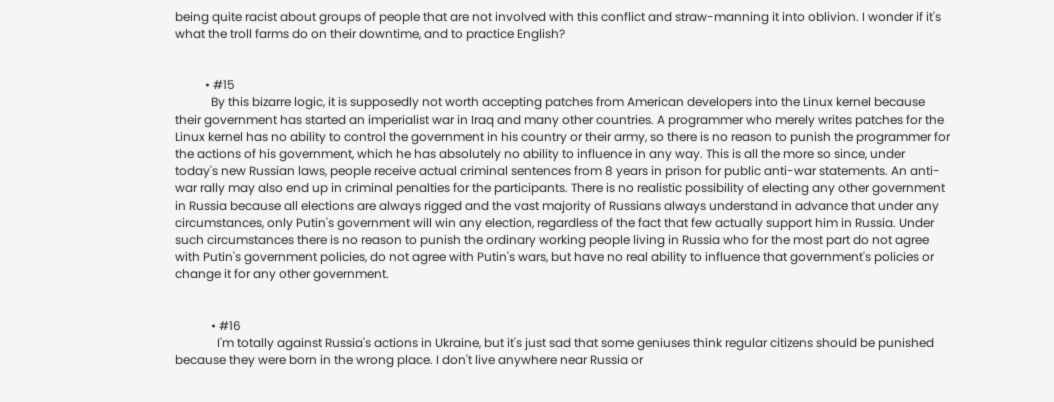being quite racist about groups of people that are not involved with this conflict and straw-manning it into oblivion. I wonder if it's what the troll farms do on their downtime, and to practice English?


          • #15
            By this bizarre logic, it is supposedly not worth accepting patches from American developers into the Linux kernel because their government has started an imperialist war in Iraq and many other countries. A programmer who merely writes patches for the Linux kernel has no ability to control the government in his country or their army, so there is no reason to punish the programmer for the actions of his government, which he has absolutely no ability to influence in any way. This is all the more so since, under today's new Russian laws, people receive actual criminal sentences from 8 years in prison for public anti-war statements. An anti-war rally may also end up in criminal penalties for the participants. There is no realistic possibility of electing any other government in Russia because all elections are always rigged and the vast majority of Russians always understand in advance that under any circumstances, only Putin's government will win any election, regardless of the fact that few actually support him in Russia. Under such circumstances there is no reason to punish the ordinary working people living in Russia who for the most part do not agree with Putin's government policies, do not agree with Putin's wars, but have no real ability to influence that government's policies or change it for any other government.


            • #16
              I'm totally against Russia's actions in Ukraine, but it's just sad that some geniuses think regular citizens should be punished because they were born in the wrong place. I don't live anywhere near Russia or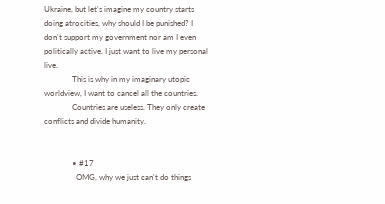Ukraine, but let's imagine my country starts doing atrocities, why should I be punished? I don't support my government nor am I even politically active. I just want to live my personal live.
              This is why in my imaginary utopic worldview, I want to cancel all the countries.
              Countries are useless. They only create conflicts and divide humanity.


              • #17
                OMG, why we just can't do things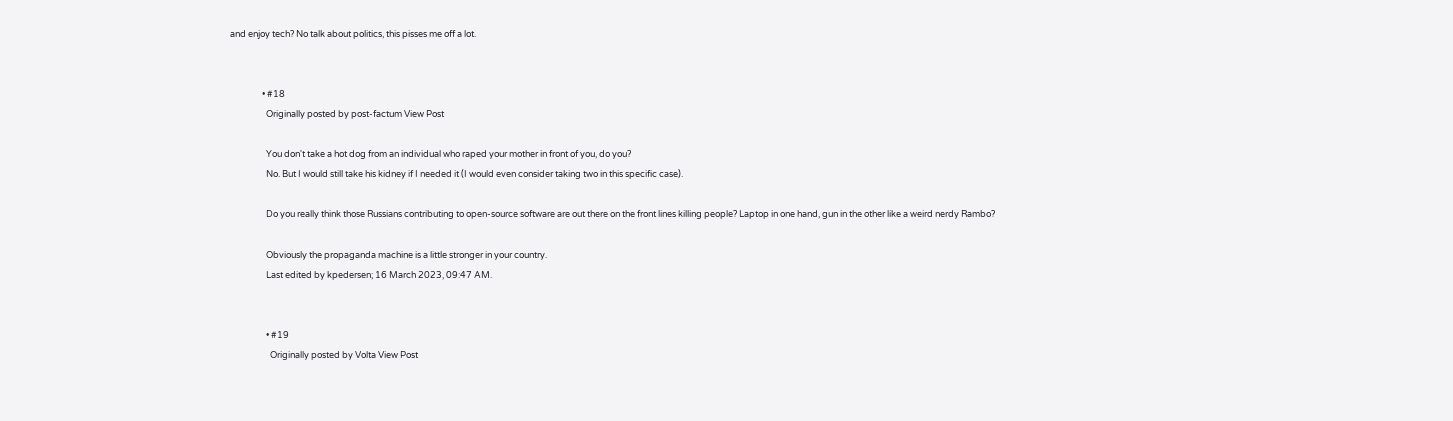and enjoy tech? No talk about politics, this pisses me off a lot.


                • #18
                  Originally posted by post-factum View Post

                  You don't take a hot dog from an individual who raped your mother in front of you, do you?
                  No. But I would still take his kidney if I needed it (I would even consider taking two in this specific case).

                  Do you really think those Russians contributing to open-source software are out there on the front lines killing people? Laptop in one hand, gun in the other like a weird nerdy Rambo?

                  Obviously the propaganda machine is a little stronger in your country.
                  Last edited by kpedersen; 16 March 2023, 09:47 AM.


                  • #19
                    Originally posted by Volta View Post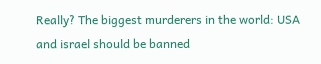Really? The biggest murderers in the world: USA and israel should be banned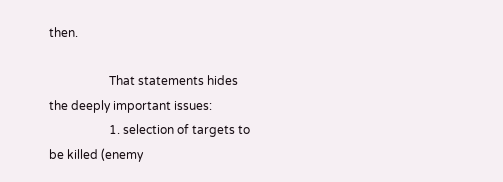then.

                    That statements hides the deeply important issues:
                    1. selection of targets to be killed (enemy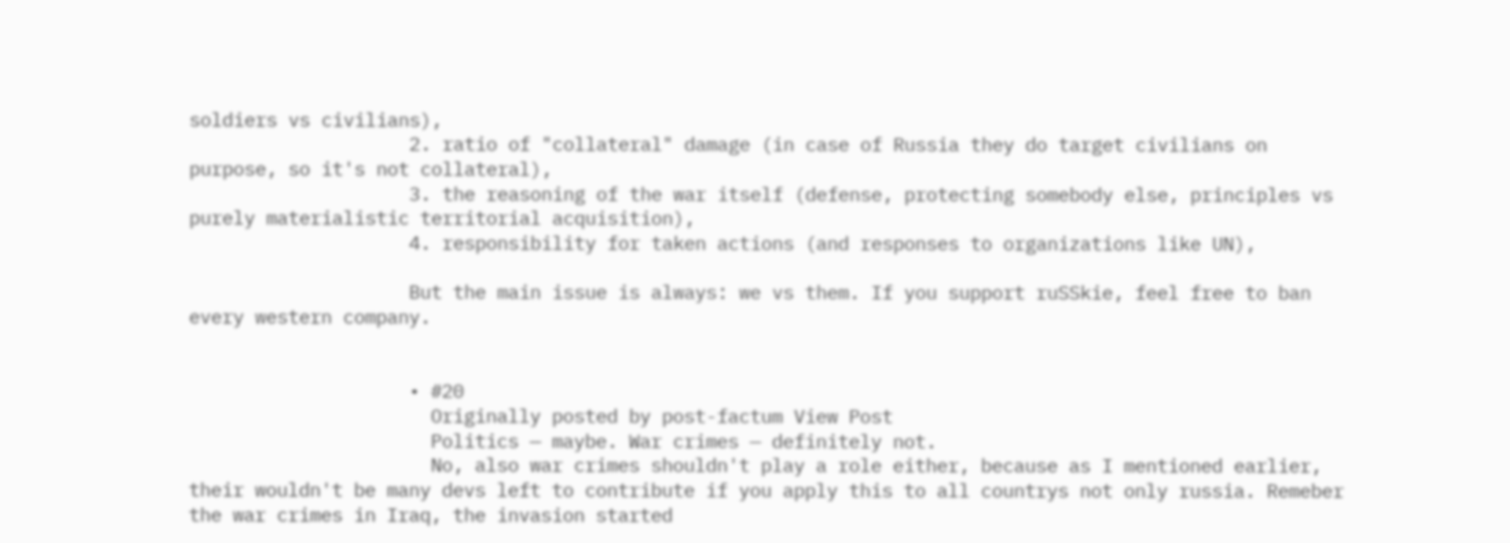soldiers vs civilians),
                    2. ratio of "collateral" damage (in case of Russia they do target civilians on purpose, so it's not collateral),
                    3. the reasoning of the war itself (defense, protecting somebody else, principles vs purely materialistic territorial acquisition),
                    4. responsibility for taken actions (and responses to organizations like UN),

                    But the main issue is always: we vs them. If you support ruSSkie, feel free to ban every western company.


                    • #20
                      Originally posted by post-factum View Post
                      Politics — maybe. War crimes — definitely not.
                      No, also war crimes shouldn't play a role either, because as I mentioned earlier, their wouldn't be many devs left to contribute if you apply this to all countrys not only russia. Remeber the war crimes in Iraq, the invasion started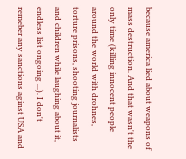because america lied about weapons of mass destruction. And that wasn't the only time (killing innocent people around the world with drohnes, torture prisons, shooting journalists and children while laughing about it, endless list ongoing ...). I don't remeber any sanctions aginst USA and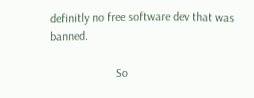definitly no free software dev that was banned.

                      So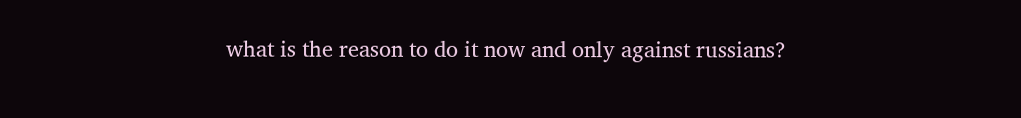what is the reason to do it now and only against russians?